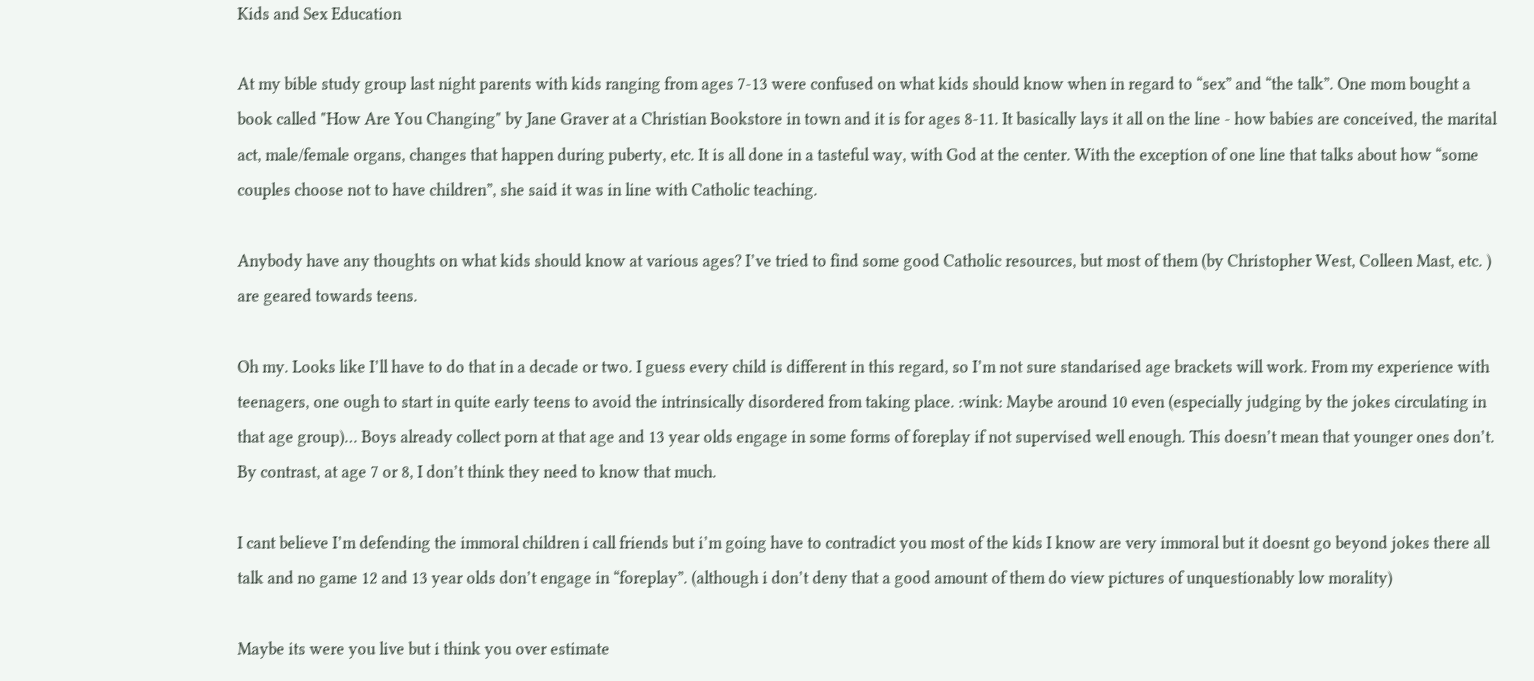Kids and Sex Education

At my bible study group last night parents with kids ranging from ages 7-13 were confused on what kids should know when in regard to “sex” and “the talk”. One mom bought a book called "How Are You Changing" by Jane Graver at a Christian Bookstore in town and it is for ages 8-11. It basically lays it all on the line - how babies are conceived, the marital act, male/female organs, changes that happen during puberty, etc. It is all done in a tasteful way, with God at the center. With the exception of one line that talks about how “some couples choose not to have children”, she said it was in line with Catholic teaching.

Anybody have any thoughts on what kids should know at various ages? I’ve tried to find some good Catholic resources, but most of them (by Christopher West, Colleen Mast, etc. ) are geared towards teens.

Oh my. Looks like I’ll have to do that in a decade or two. I guess every child is different in this regard, so I’m not sure standarised age brackets will work. From my experience with teenagers, one ough to start in quite early teens to avoid the intrinsically disordered from taking place. :wink: Maybe around 10 even (especially judging by the jokes circulating in that age group)… Boys already collect porn at that age and 13 year olds engage in some forms of foreplay if not supervised well enough. This doesn’t mean that younger ones don’t. By contrast, at age 7 or 8, I don’t think they need to know that much.

I cant believe I’m defending the immoral children i call friends but i’m going have to contradict you most of the kids I know are very immoral but it doesnt go beyond jokes there all talk and no game 12 and 13 year olds don’t engage in “foreplay”. (although i don’t deny that a good amount of them do view pictures of unquestionably low morality)

Maybe its were you live but i think you over estimate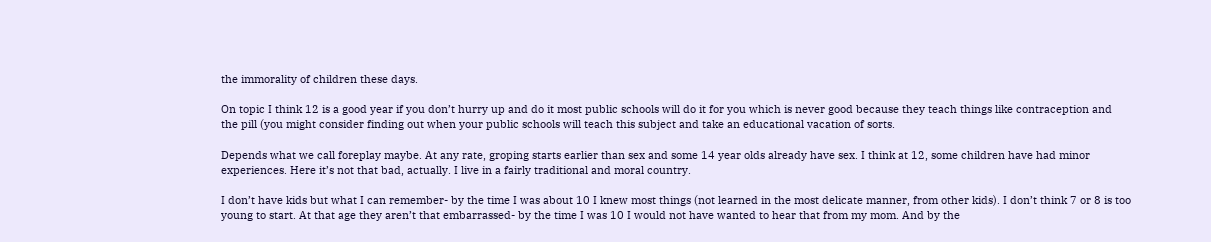the immorality of children these days.

On topic I think 12 is a good year if you don’t hurry up and do it most public schools will do it for you which is never good because they teach things like contraception and the pill (you might consider finding out when your public schools will teach this subject and take an educational vacation of sorts.

Depends what we call foreplay maybe. At any rate, groping starts earlier than sex and some 14 year olds already have sex. I think at 12, some children have had minor experiences. Here it’s not that bad, actually. I live in a fairly traditional and moral country.

I don’t have kids but what I can remember- by the time I was about 10 I knew most things (not learned in the most delicate manner, from other kids). I don’t think 7 or 8 is too young to start. At that age they aren’t that embarrassed- by the time I was 10 I would not have wanted to hear that from my mom. And by the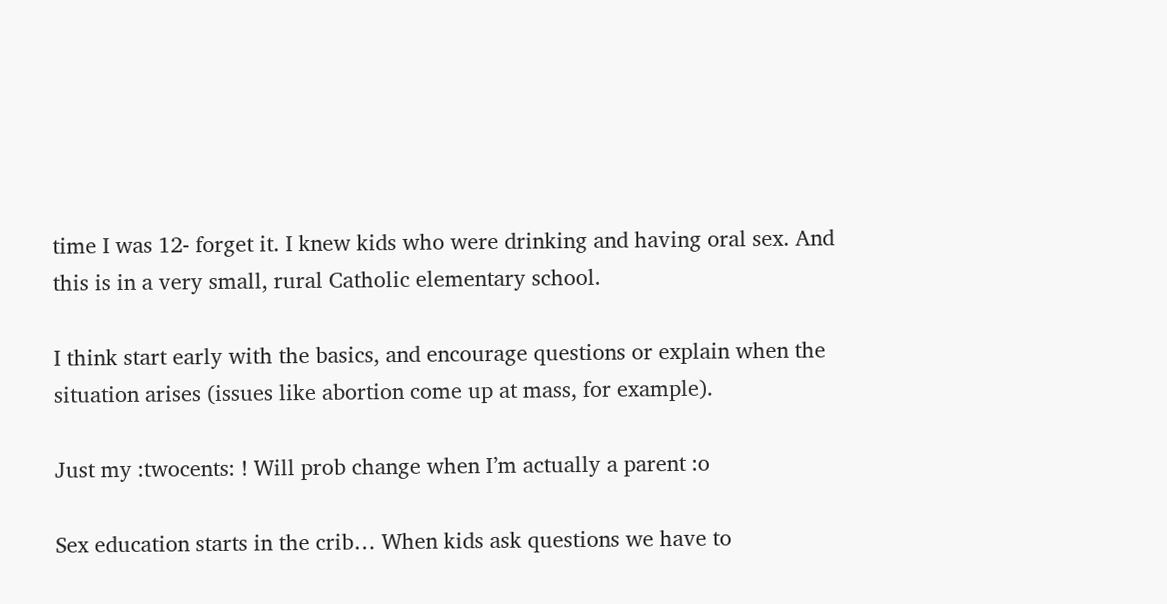time I was 12- forget it. I knew kids who were drinking and having oral sex. And this is in a very small, rural Catholic elementary school.

I think start early with the basics, and encourage questions or explain when the situation arises (issues like abortion come up at mass, for example).

Just my :twocents: ! Will prob change when I’m actually a parent :o

Sex education starts in the crib… When kids ask questions we have to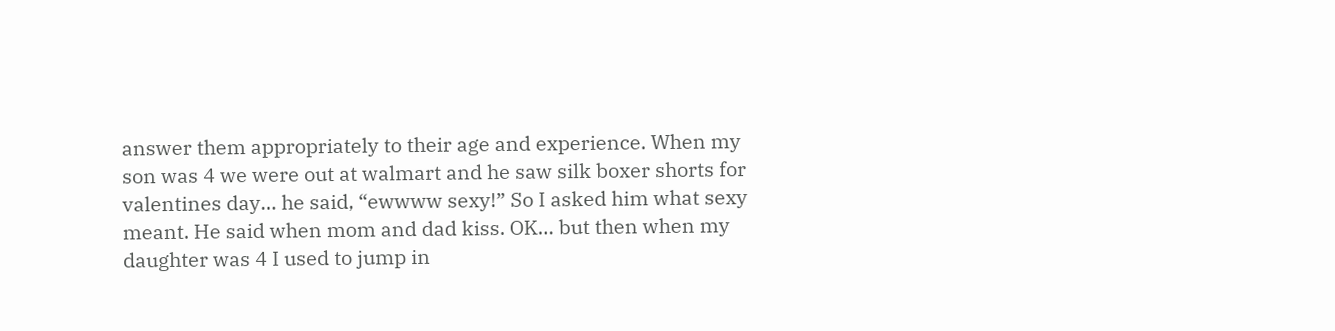answer them appropriately to their age and experience. When my son was 4 we were out at walmart and he saw silk boxer shorts for valentines day… he said, “ewwww sexy!” So I asked him what sexy meant. He said when mom and dad kiss. OK… but then when my daughter was 4 I used to jump in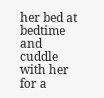her bed at bedtime and cuddle with her for a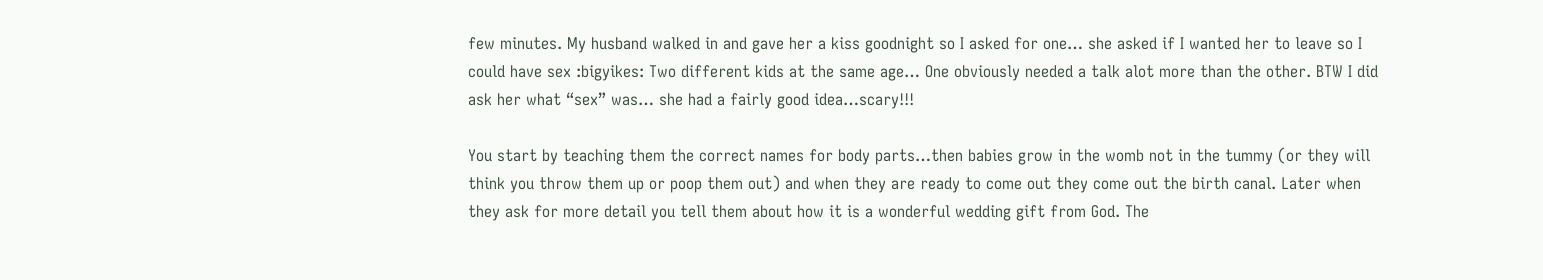few minutes. My husband walked in and gave her a kiss goodnight so I asked for one… she asked if I wanted her to leave so I could have sex :bigyikes: Two different kids at the same age… One obviously needed a talk alot more than the other. BTW I did ask her what “sex” was… she had a fairly good idea…scary!!!

You start by teaching them the correct names for body parts…then babies grow in the womb not in the tummy (or they will think you throw them up or poop them out) and when they are ready to come out they come out the birth canal. Later when they ask for more detail you tell them about how it is a wonderful wedding gift from God. The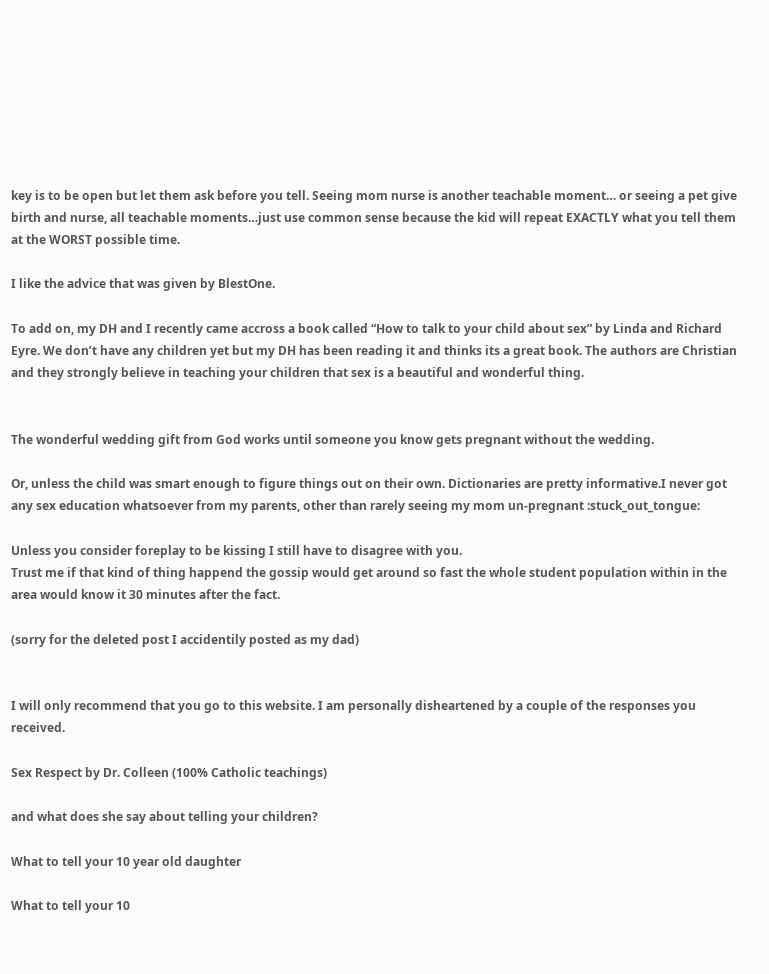key is to be open but let them ask before you tell. Seeing mom nurse is another teachable moment… or seeing a pet give birth and nurse, all teachable moments…just use common sense because the kid will repeat EXACTLY what you tell them at the WORST possible time.

I like the advice that was given by BlestOne.

To add on, my DH and I recently came accross a book called “How to talk to your child about sex” by Linda and Richard Eyre. We don’t have any children yet but my DH has been reading it and thinks its a great book. The authors are Christian and they strongly believe in teaching your children that sex is a beautiful and wonderful thing.


The wonderful wedding gift from God works until someone you know gets pregnant without the wedding.

Or, unless the child was smart enough to figure things out on their own. Dictionaries are pretty informative.I never got any sex education whatsoever from my parents, other than rarely seeing my mom un-pregnant :stuck_out_tongue:

Unless you consider foreplay to be kissing I still have to disagree with you.
Trust me if that kind of thing happend the gossip would get around so fast the whole student population within in the area would know it 30 minutes after the fact.

(sorry for the deleted post I accidentily posted as my dad)


I will only recommend that you go to this website. I am personally disheartened by a couple of the responses you received.

Sex Respect by Dr. Colleen (100% Catholic teachings)

and what does she say about telling your children?

What to tell your 10 year old daughter

What to tell your 10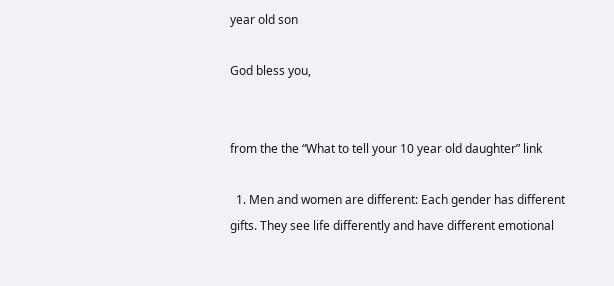year old son

God bless you,


from the the “What to tell your 10 year old daughter” link

  1. Men and women are different: Each gender has different gifts. They see life differently and have different emotional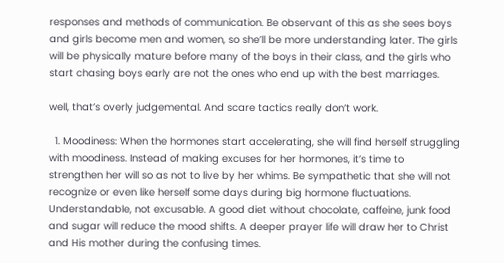responses and methods of communication. Be observant of this as she sees boys and girls become men and women, so she’ll be more understanding later. The girls will be physically mature before many of the boys in their class, and the girls who start chasing boys early are not the ones who end up with the best marriages.

well, that’s overly judgemental. And scare tactics really don’t work.

  1. Moodiness: When the hormones start accelerating, she will find herself struggling with moodiness. Instead of making excuses for her hormones, it’s time to strengthen her will so as not to live by her whims. Be sympathetic that she will not recognize or even like herself some days during big hormone fluctuations. Understandable, not excusable. A good diet without chocolate, caffeine, junk food and sugar will reduce the mood shifts. A deeper prayer life will draw her to Christ and His mother during the confusing times.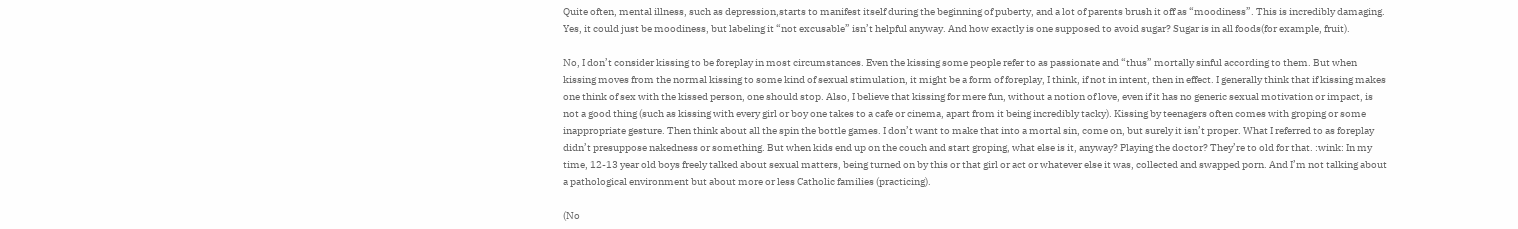Quite often, mental illness, such as depression,starts to manifest itself during the beginning of puberty, and a lot of parents brush it off as “moodiness”. This is incredibly damaging. Yes, it could just be moodiness, but labeling it “not excusable” isn’t helpful anyway. And how exactly is one supposed to avoid sugar? Sugar is in all foods(for example, fruit).

No, I don’t consider kissing to be foreplay in most circumstances. Even the kissing some people refer to as passionate and “thus” mortally sinful according to them. But when kissing moves from the normal kissing to some kind of sexual stimulation, it might be a form of foreplay, I think, if not in intent, then in effect. I generally think that if kissing makes one think of sex with the kissed person, one should stop. Also, I believe that kissing for mere fun, without a notion of love, even if it has no generic sexual motivation or impact, is not a good thing (such as kissing with every girl or boy one takes to a cafe or cinema, apart from it being incredibly tacky). Kissing by teenagers often comes with groping or some inappropriate gesture. Then think about all the spin the bottle games. I don’t want to make that into a mortal sin, come on, but surely it isn’t proper. What I referred to as foreplay didn’t presuppose nakedness or something. But when kids end up on the couch and start groping, what else is it, anyway? Playing the doctor? They’re to old for that. :wink: In my time, 12-13 year old boys freely talked about sexual matters, being turned on by this or that girl or act or whatever else it was, collected and swapped porn. And I’m not talking about a pathological environment but about more or less Catholic families (practicing).

(No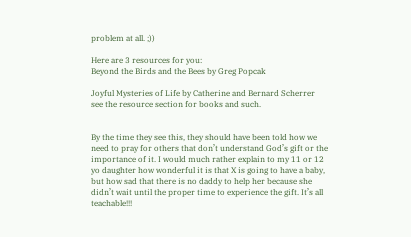problem at all. ;))

Here are 3 resources for you:
Beyond the Birds and the Bees by Greg Popcak

Joyful Mysteries of Life by Catherine and Bernard Scherrer
see the resource section for books and such.


By the time they see this, they should have been told how we need to pray for others that don’t understand God’s gift or the importance of it. I would much rather explain to my 11 or 12 yo daughter how wonderful it is that X is going to have a baby, but how sad that there is no daddy to help her because she didn’t wait until the proper time to experience the gift. It’s all teachable!!!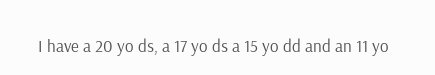I have a 20 yo ds, a 17 yo ds a 15 yo dd and an 11 yo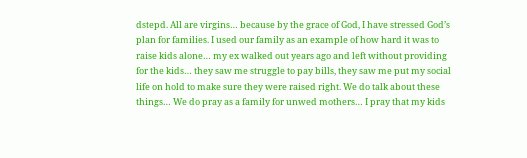dstepd. All are virgins… because by the grace of God, I have stressed God’s plan for families. I used our family as an example of how hard it was to raise kids alone… my ex walked out years ago and left without providing for the kids… they saw me struggle to pay bills, they saw me put my social life on hold to make sure they were raised right. We do talk about these things… We do pray as a family for unwed mothers… I pray that my kids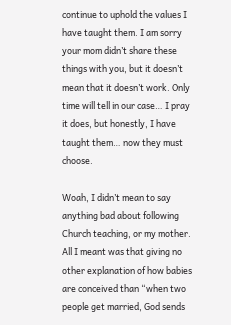continue to uphold the values I have taught them. I am sorry your mom didn’t share these things with you, but it doesn’t mean that it doesn’t work. Only time will tell in our case… I pray it does, but honestly, I have taught them… now they must choose.

Woah, I didn’t mean to say anything bad about following Church teaching, or my mother. All I meant was that giving no other explanation of how babies are conceived than “when two people get married, God sends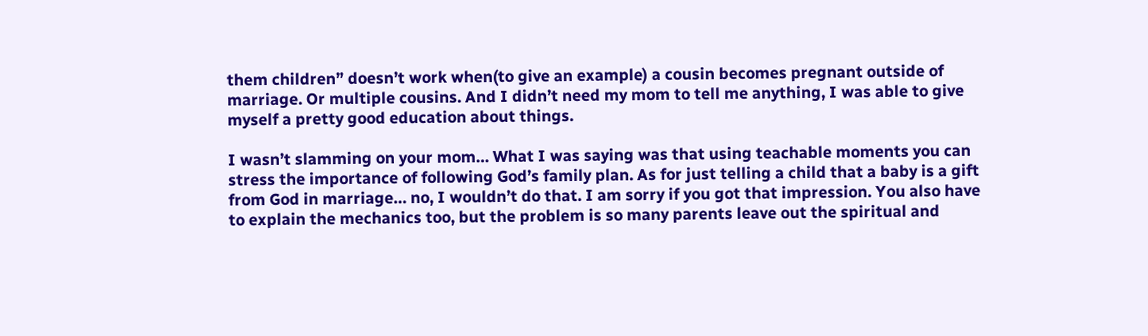them children” doesn’t work when(to give an example) a cousin becomes pregnant outside of marriage. Or multiple cousins. And I didn’t need my mom to tell me anything, I was able to give myself a pretty good education about things.

I wasn’t slamming on your mom… What I was saying was that using teachable moments you can stress the importance of following God’s family plan. As for just telling a child that a baby is a gift from God in marriage… no, I wouldn’t do that. I am sorry if you got that impression. You also have to explain the mechanics too, but the problem is so many parents leave out the spiritual and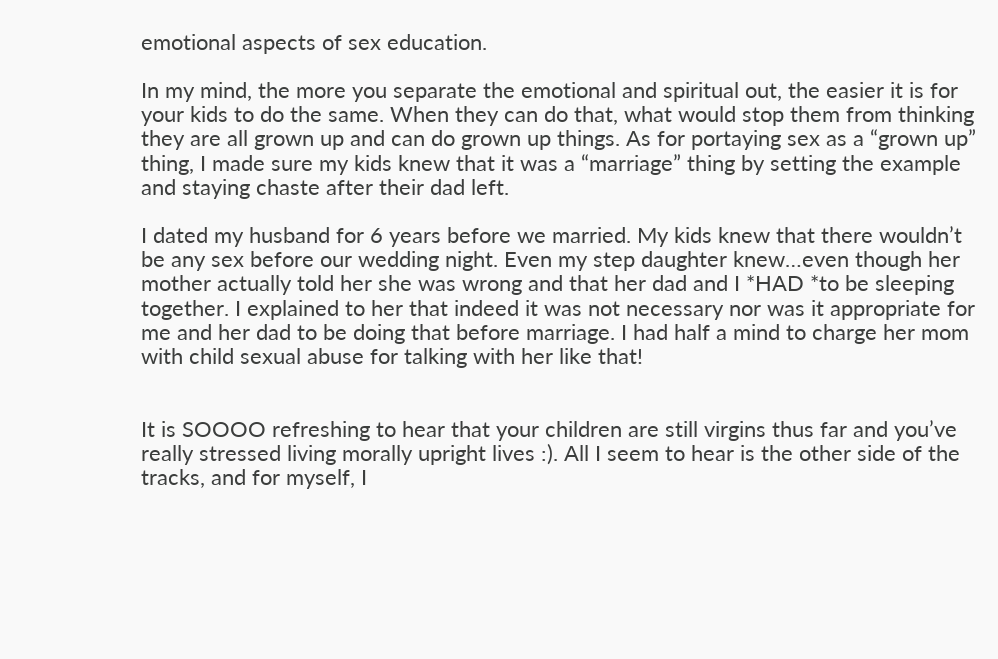emotional aspects of sex education.

In my mind, the more you separate the emotional and spiritual out, the easier it is for your kids to do the same. When they can do that, what would stop them from thinking they are all grown up and can do grown up things. As for portaying sex as a “grown up” thing, I made sure my kids knew that it was a “marriage” thing by setting the example and staying chaste after their dad left.

I dated my husband for 6 years before we married. My kids knew that there wouldn’t be any sex before our wedding night. Even my step daughter knew…even though her mother actually told her she was wrong and that her dad and I *HAD *to be sleeping together. I explained to her that indeed it was not necessary nor was it appropriate for me and her dad to be doing that before marriage. I had half a mind to charge her mom with child sexual abuse for talking with her like that!


It is SOOOO refreshing to hear that your children are still virgins thus far and you’ve really stressed living morally upright lives :). All I seem to hear is the other side of the tracks, and for myself, I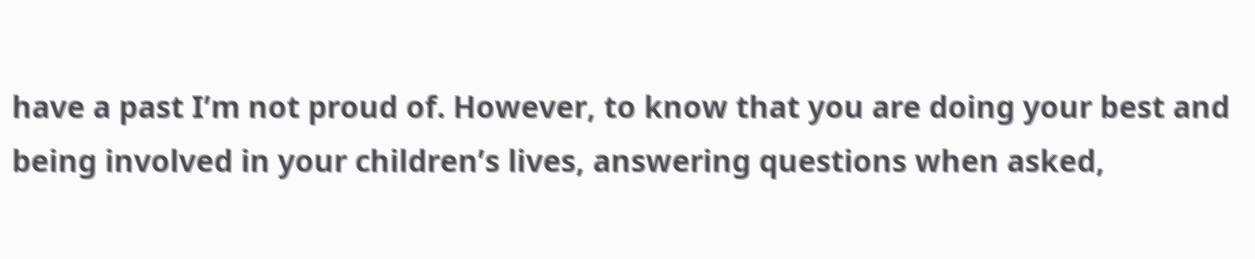have a past I’m not proud of. However, to know that you are doing your best and being involved in your children’s lives, answering questions when asked,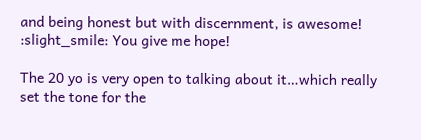and being honest but with discernment, is awesome! :slight_smile: You give me hope!

The 20 yo is very open to talking about it…which really set the tone for the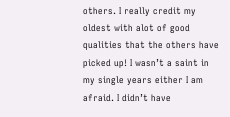others. I really credit my oldest with alot of good qualities that the others have picked up! I wasn’t a saint in my single years either I am afraid. I didn’t have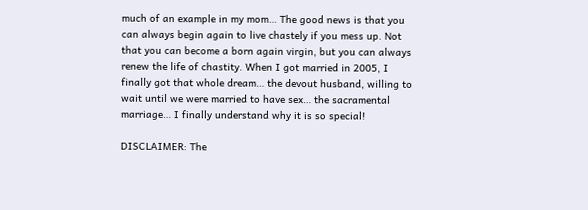much of an example in my mom… The good news is that you can always begin again to live chastely if you mess up. Not that you can become a born again virgin, but you can always renew the life of chastity. When I got married in 2005, I finally got that whole dream… the devout husband, willing to wait until we were married to have sex… the sacramental marriage… I finally understand why it is so special!

DISCLAIMER: The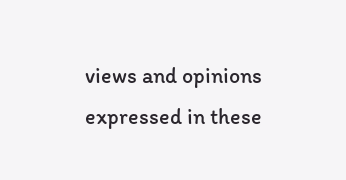views and opinions expressed in these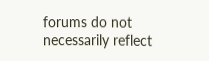forums do not necessarily reflect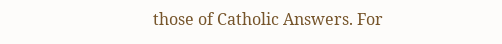those of Catholic Answers. For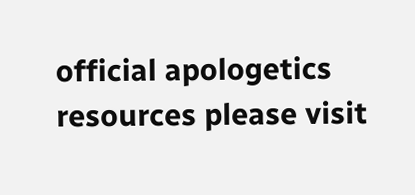official apologetics resources please visit